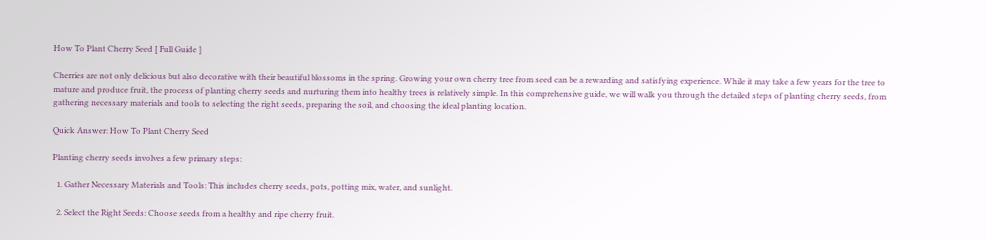How To Plant Cherry Seed [ Full Guide ]

Cherries are not only delicious but also decorative with their beautiful blossoms in the spring. Growing your own cherry tree from seed can be a rewarding and satisfying experience. While it may take a few years for the tree to mature and produce fruit, the process of planting cherry seeds and nurturing them into healthy trees is relatively simple. In this comprehensive guide, we will walk you through the detailed steps of planting cherry seeds, from gathering necessary materials and tools to selecting the right seeds, preparing the soil, and choosing the ideal planting location.

Quick Answer: How To Plant Cherry Seed

Planting cherry seeds involves a few primary steps:

  1. Gather Necessary Materials and Tools: This includes cherry seeds, pots, potting mix, water, and sunlight.

  2. Select the Right Seeds: Choose seeds from a healthy and ripe cherry fruit.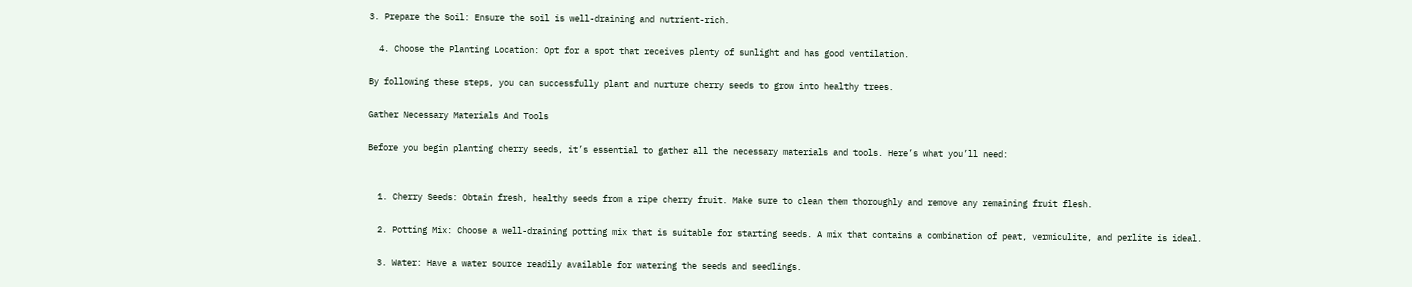3. Prepare the Soil: Ensure the soil is well-draining and nutrient-rich.

  4. Choose the Planting Location: Opt for a spot that receives plenty of sunlight and has good ventilation.

By following these steps, you can successfully plant and nurture cherry seeds to grow into healthy trees.

Gather Necessary Materials And Tools

Before you begin planting cherry seeds, it’s essential to gather all the necessary materials and tools. Here’s what you’ll need:


  1. Cherry Seeds: Obtain fresh, healthy seeds from a ripe cherry fruit. Make sure to clean them thoroughly and remove any remaining fruit flesh.

  2. Potting Mix: Choose a well-draining potting mix that is suitable for starting seeds. A mix that contains a combination of peat, vermiculite, and perlite is ideal.

  3. Water: Have a water source readily available for watering the seeds and seedlings.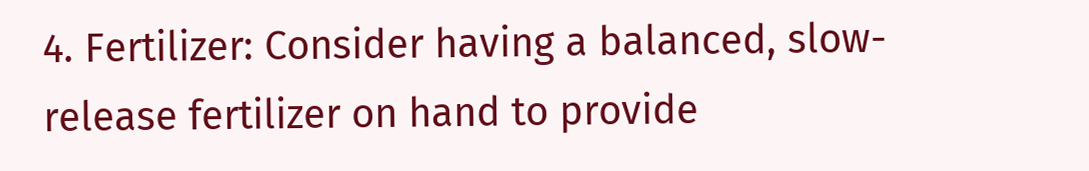4. Fertilizer: Consider having a balanced, slow-release fertilizer on hand to provide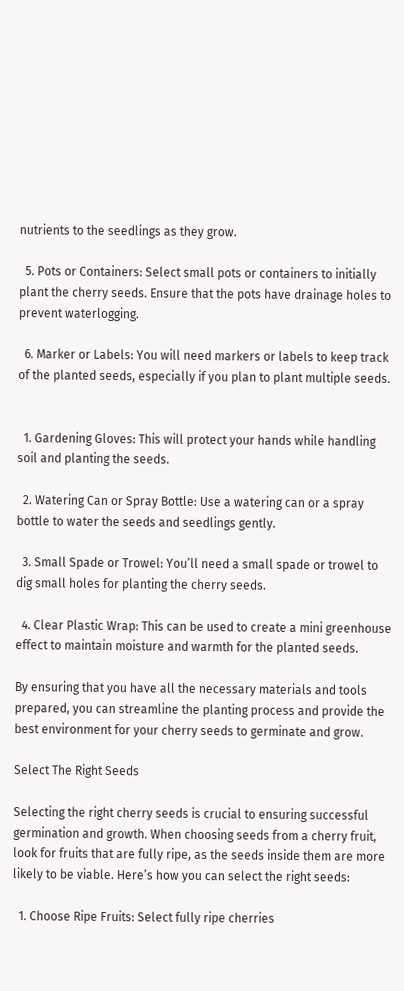nutrients to the seedlings as they grow.

  5. Pots or Containers: Select small pots or containers to initially plant the cherry seeds. Ensure that the pots have drainage holes to prevent waterlogging.

  6. Marker or Labels: You will need markers or labels to keep track of the planted seeds, especially if you plan to plant multiple seeds.


  1. Gardening Gloves: This will protect your hands while handling soil and planting the seeds.

  2. Watering Can or Spray Bottle: Use a watering can or a spray bottle to water the seeds and seedlings gently.

  3. Small Spade or Trowel: You’ll need a small spade or trowel to dig small holes for planting the cherry seeds.

  4. Clear Plastic Wrap: This can be used to create a mini greenhouse effect to maintain moisture and warmth for the planted seeds.

By ensuring that you have all the necessary materials and tools prepared, you can streamline the planting process and provide the best environment for your cherry seeds to germinate and grow.

Select The Right Seeds

Selecting the right cherry seeds is crucial to ensuring successful germination and growth. When choosing seeds from a cherry fruit, look for fruits that are fully ripe, as the seeds inside them are more likely to be viable. Here’s how you can select the right seeds:

  1. Choose Ripe Fruits: Select fully ripe cherries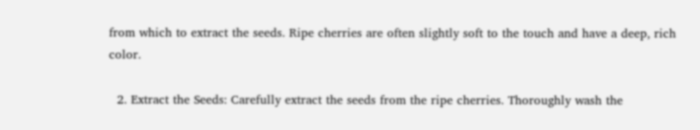from which to extract the seeds. Ripe cherries are often slightly soft to the touch and have a deep, rich color.

  2. Extract the Seeds: Carefully extract the seeds from the ripe cherries. Thoroughly wash the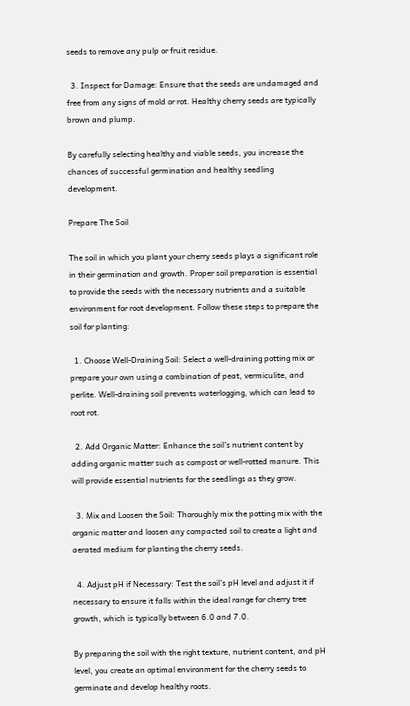seeds to remove any pulp or fruit residue.

  3. Inspect for Damage: Ensure that the seeds are undamaged and free from any signs of mold or rot. Healthy cherry seeds are typically brown and plump.

By carefully selecting healthy and viable seeds, you increase the chances of successful germination and healthy seedling development.

Prepare The Soil

The soil in which you plant your cherry seeds plays a significant role in their germination and growth. Proper soil preparation is essential to provide the seeds with the necessary nutrients and a suitable environment for root development. Follow these steps to prepare the soil for planting:

  1. Choose Well-Draining Soil: Select a well-draining potting mix or prepare your own using a combination of peat, vermiculite, and perlite. Well-draining soil prevents waterlogging, which can lead to root rot.

  2. Add Organic Matter: Enhance the soil’s nutrient content by adding organic matter such as compost or well-rotted manure. This will provide essential nutrients for the seedlings as they grow.

  3. Mix and Loosen the Soil: Thoroughly mix the potting mix with the organic matter and loosen any compacted soil to create a light and aerated medium for planting the cherry seeds.

  4. Adjust pH if Necessary: Test the soil’s pH level and adjust it if necessary to ensure it falls within the ideal range for cherry tree growth, which is typically between 6.0 and 7.0.

By preparing the soil with the right texture, nutrient content, and pH level, you create an optimal environment for the cherry seeds to germinate and develop healthy roots.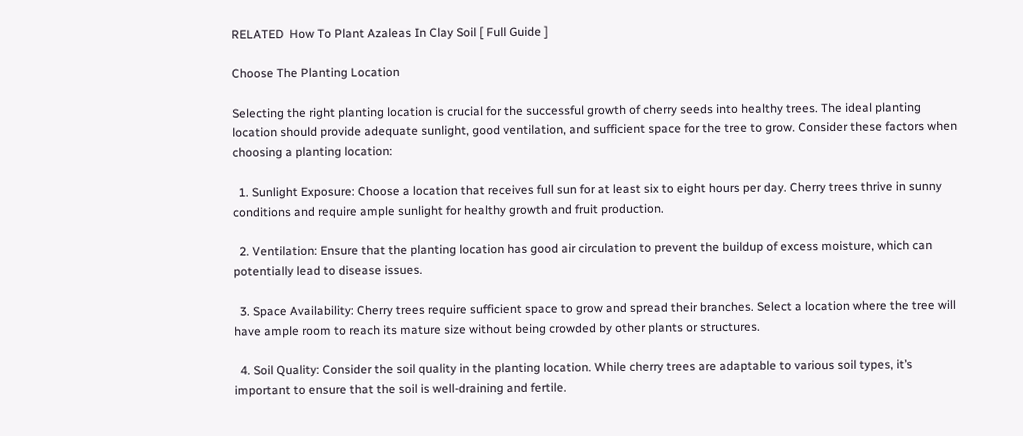RELATED  How To Plant Azaleas In Clay Soil [ Full Guide ]

Choose The Planting Location

Selecting the right planting location is crucial for the successful growth of cherry seeds into healthy trees. The ideal planting location should provide adequate sunlight, good ventilation, and sufficient space for the tree to grow. Consider these factors when choosing a planting location:

  1. Sunlight Exposure: Choose a location that receives full sun for at least six to eight hours per day. Cherry trees thrive in sunny conditions and require ample sunlight for healthy growth and fruit production.

  2. Ventilation: Ensure that the planting location has good air circulation to prevent the buildup of excess moisture, which can potentially lead to disease issues.

  3. Space Availability: Cherry trees require sufficient space to grow and spread their branches. Select a location where the tree will have ample room to reach its mature size without being crowded by other plants or structures.

  4. Soil Quality: Consider the soil quality in the planting location. While cherry trees are adaptable to various soil types, it’s important to ensure that the soil is well-draining and fertile.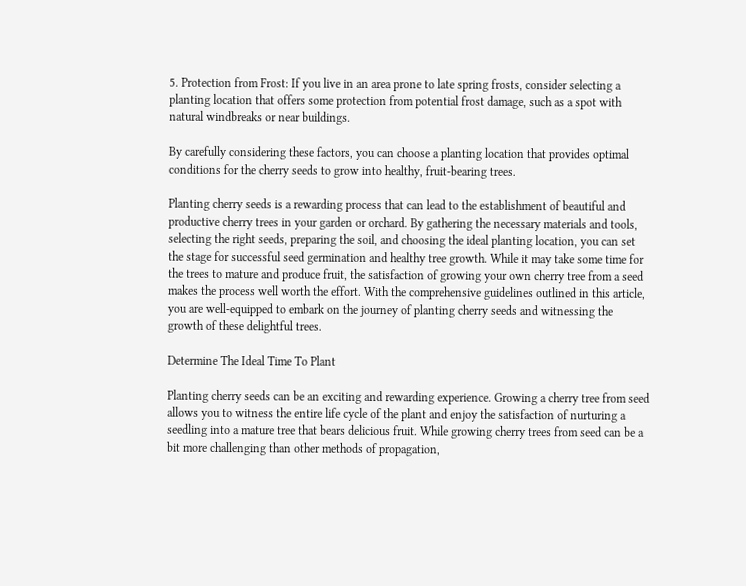5. Protection from Frost: If you live in an area prone to late spring frosts, consider selecting a planting location that offers some protection from potential frost damage, such as a spot with natural windbreaks or near buildings.

By carefully considering these factors, you can choose a planting location that provides optimal conditions for the cherry seeds to grow into healthy, fruit-bearing trees.

Planting cherry seeds is a rewarding process that can lead to the establishment of beautiful and productive cherry trees in your garden or orchard. By gathering the necessary materials and tools, selecting the right seeds, preparing the soil, and choosing the ideal planting location, you can set the stage for successful seed germination and healthy tree growth. While it may take some time for the trees to mature and produce fruit, the satisfaction of growing your own cherry tree from a seed makes the process well worth the effort. With the comprehensive guidelines outlined in this article, you are well-equipped to embark on the journey of planting cherry seeds and witnessing the growth of these delightful trees.

Determine The Ideal Time To Plant

Planting cherry seeds can be an exciting and rewarding experience. Growing a cherry tree from seed allows you to witness the entire life cycle of the plant and enjoy the satisfaction of nurturing a seedling into a mature tree that bears delicious fruit. While growing cherry trees from seed can be a bit more challenging than other methods of propagation,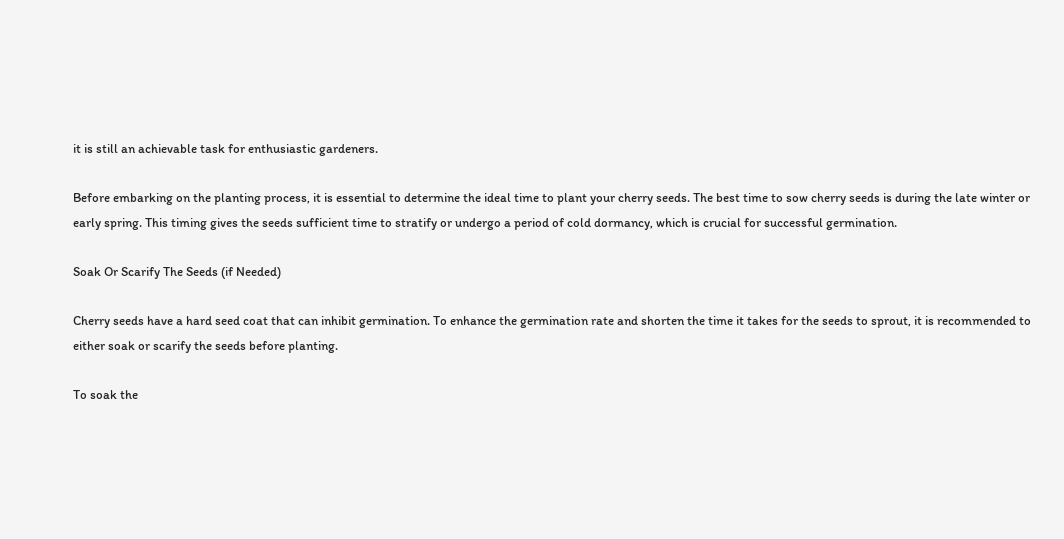it is still an achievable task for enthusiastic gardeners.

Before embarking on the planting process, it is essential to determine the ideal time to plant your cherry seeds. The best time to sow cherry seeds is during the late winter or early spring. This timing gives the seeds sufficient time to stratify or undergo a period of cold dormancy, which is crucial for successful germination.

Soak Or Scarify The Seeds (if Needed)

Cherry seeds have a hard seed coat that can inhibit germination. To enhance the germination rate and shorten the time it takes for the seeds to sprout, it is recommended to either soak or scarify the seeds before planting.

To soak the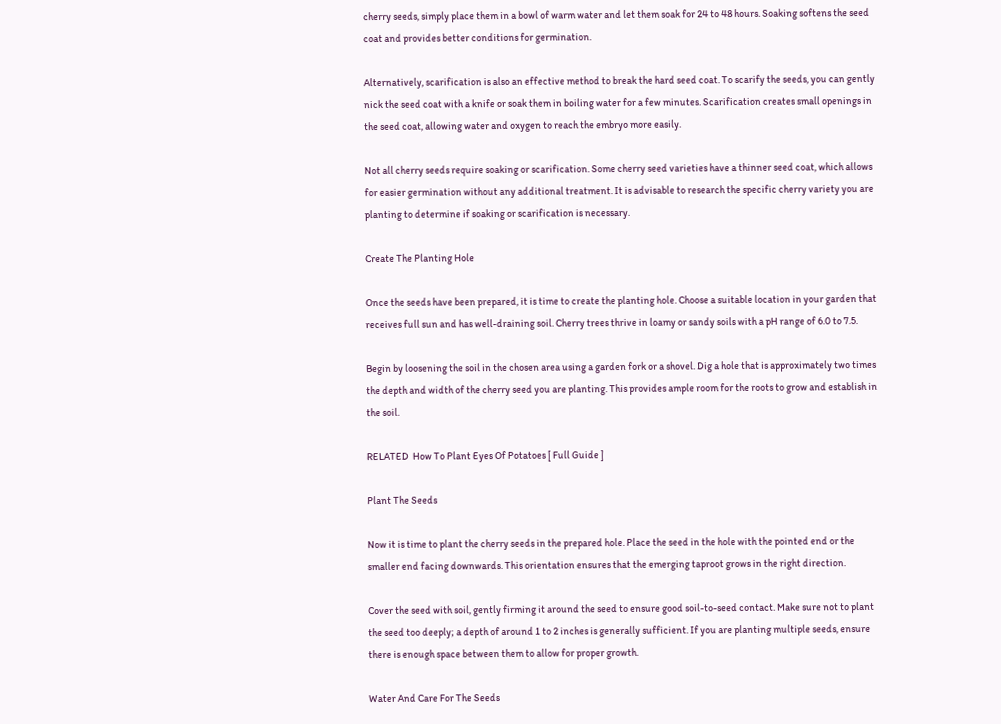cherry seeds, simply place them in a bowl of warm water and let them soak for 24 to 48 hours. Soaking softens the seed coat and provides better conditions for germination.

Alternatively, scarification is also an effective method to break the hard seed coat. To scarify the seeds, you can gently nick the seed coat with a knife or soak them in boiling water for a few minutes. Scarification creates small openings in the seed coat, allowing water and oxygen to reach the embryo more easily.

Not all cherry seeds require soaking or scarification. Some cherry seed varieties have a thinner seed coat, which allows for easier germination without any additional treatment. It is advisable to research the specific cherry variety you are planting to determine if soaking or scarification is necessary.

Create The Planting Hole

Once the seeds have been prepared, it is time to create the planting hole. Choose a suitable location in your garden that receives full sun and has well-draining soil. Cherry trees thrive in loamy or sandy soils with a pH range of 6.0 to 7.5.

Begin by loosening the soil in the chosen area using a garden fork or a shovel. Dig a hole that is approximately two times the depth and width of the cherry seed you are planting. This provides ample room for the roots to grow and establish in the soil.

RELATED  How To Plant Eyes Of Potatoes [ Full Guide ]

Plant The Seeds

Now it is time to plant the cherry seeds in the prepared hole. Place the seed in the hole with the pointed end or the smaller end facing downwards. This orientation ensures that the emerging taproot grows in the right direction.

Cover the seed with soil, gently firming it around the seed to ensure good soil-to-seed contact. Make sure not to plant the seed too deeply; a depth of around 1 to 2 inches is generally sufficient. If you are planting multiple seeds, ensure there is enough space between them to allow for proper growth.

Water And Care For The Seeds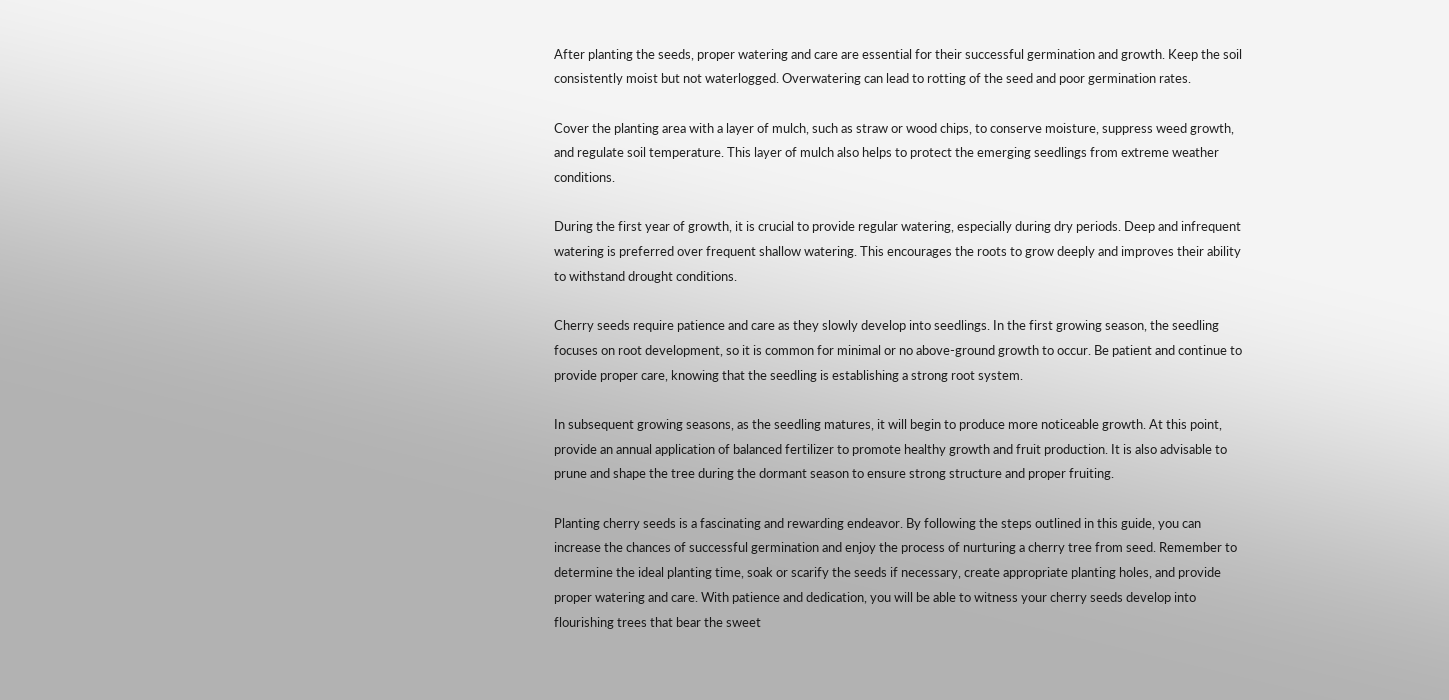After planting the seeds, proper watering and care are essential for their successful germination and growth. Keep the soil consistently moist but not waterlogged. Overwatering can lead to rotting of the seed and poor germination rates.

Cover the planting area with a layer of mulch, such as straw or wood chips, to conserve moisture, suppress weed growth, and regulate soil temperature. This layer of mulch also helps to protect the emerging seedlings from extreme weather conditions.

During the first year of growth, it is crucial to provide regular watering, especially during dry periods. Deep and infrequent watering is preferred over frequent shallow watering. This encourages the roots to grow deeply and improves their ability to withstand drought conditions.

Cherry seeds require patience and care as they slowly develop into seedlings. In the first growing season, the seedling focuses on root development, so it is common for minimal or no above-ground growth to occur. Be patient and continue to provide proper care, knowing that the seedling is establishing a strong root system.

In subsequent growing seasons, as the seedling matures, it will begin to produce more noticeable growth. At this point, provide an annual application of balanced fertilizer to promote healthy growth and fruit production. It is also advisable to prune and shape the tree during the dormant season to ensure strong structure and proper fruiting.

Planting cherry seeds is a fascinating and rewarding endeavor. By following the steps outlined in this guide, you can increase the chances of successful germination and enjoy the process of nurturing a cherry tree from seed. Remember to determine the ideal planting time, soak or scarify the seeds if necessary, create appropriate planting holes, and provide proper watering and care. With patience and dedication, you will be able to witness your cherry seeds develop into flourishing trees that bear the sweet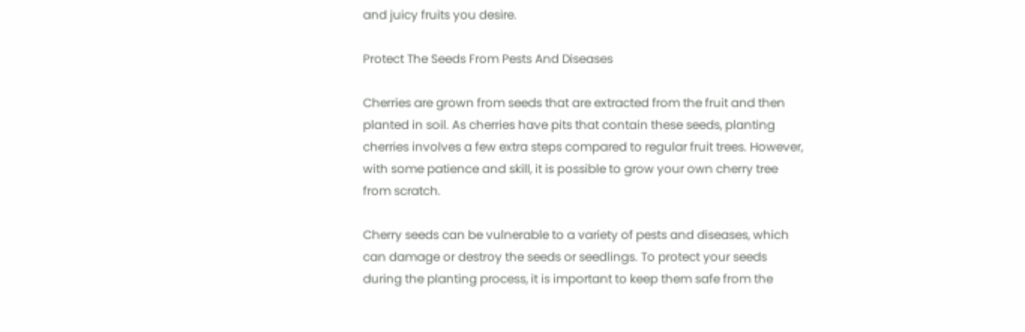and juicy fruits you desire.

Protect The Seeds From Pests And Diseases

Cherries are grown from seeds that are extracted from the fruit and then planted in soil. As cherries have pits that contain these seeds, planting cherries involves a few extra steps compared to regular fruit trees. However, with some patience and skill, it is possible to grow your own cherry tree from scratch.

Cherry seeds can be vulnerable to a variety of pests and diseases, which can damage or destroy the seeds or seedlings. To protect your seeds during the planting process, it is important to keep them safe from the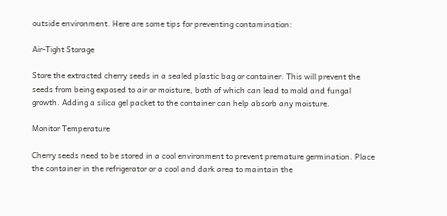outside environment. Here are some tips for preventing contamination:

Air-Tight Storage

Store the extracted cherry seeds in a sealed plastic bag or container. This will prevent the seeds from being exposed to air or moisture, both of which can lead to mold and fungal growth. Adding a silica gel packet to the container can help absorb any moisture.

Monitor Temperature

Cherry seeds need to be stored in a cool environment to prevent premature germination. Place the container in the refrigerator or a cool and dark area to maintain the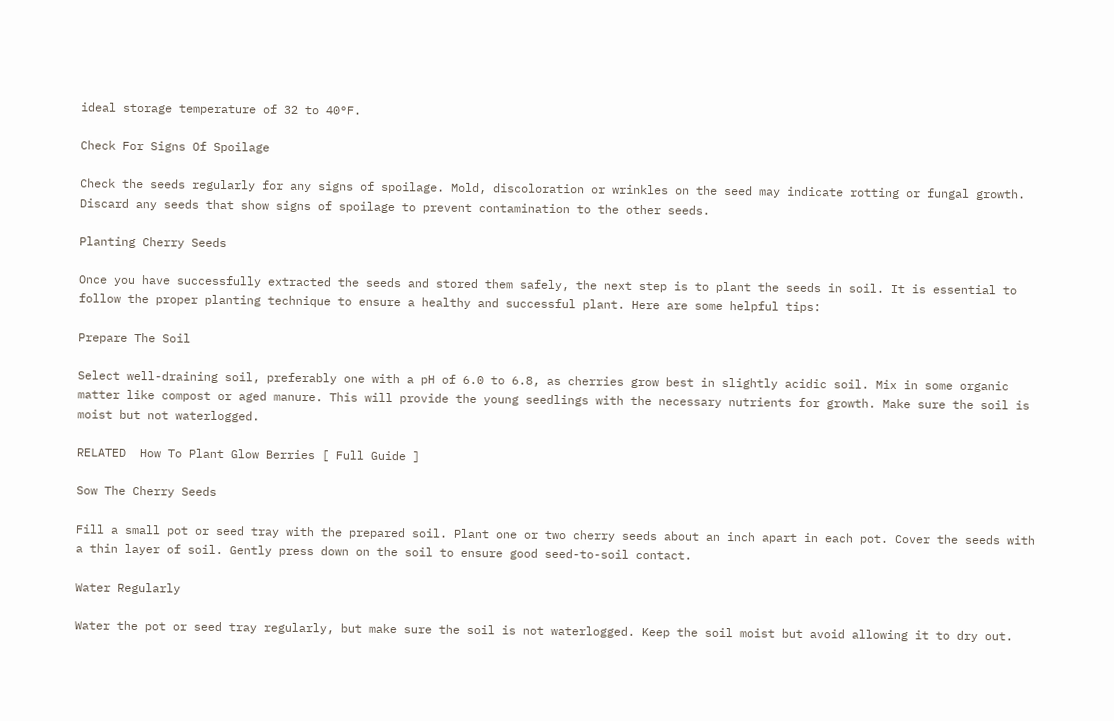ideal storage temperature of 32 to 40°F.

Check For Signs Of Spoilage

Check the seeds regularly for any signs of spoilage. Mold, discoloration or wrinkles on the seed may indicate rotting or fungal growth. Discard any seeds that show signs of spoilage to prevent contamination to the other seeds.

Planting Cherry Seeds

Once you have successfully extracted the seeds and stored them safely, the next step is to plant the seeds in soil. It is essential to follow the proper planting technique to ensure a healthy and successful plant. Here are some helpful tips:

Prepare The Soil

Select well-draining soil, preferably one with a pH of 6.0 to 6.8, as cherries grow best in slightly acidic soil. Mix in some organic matter like compost or aged manure. This will provide the young seedlings with the necessary nutrients for growth. Make sure the soil is moist but not waterlogged.

RELATED  How To Plant Glow Berries [ Full Guide ]

Sow The Cherry Seeds

Fill a small pot or seed tray with the prepared soil. Plant one or two cherry seeds about an inch apart in each pot. Cover the seeds with a thin layer of soil. Gently press down on the soil to ensure good seed-to-soil contact.

Water Regularly

Water the pot or seed tray regularly, but make sure the soil is not waterlogged. Keep the soil moist but avoid allowing it to dry out.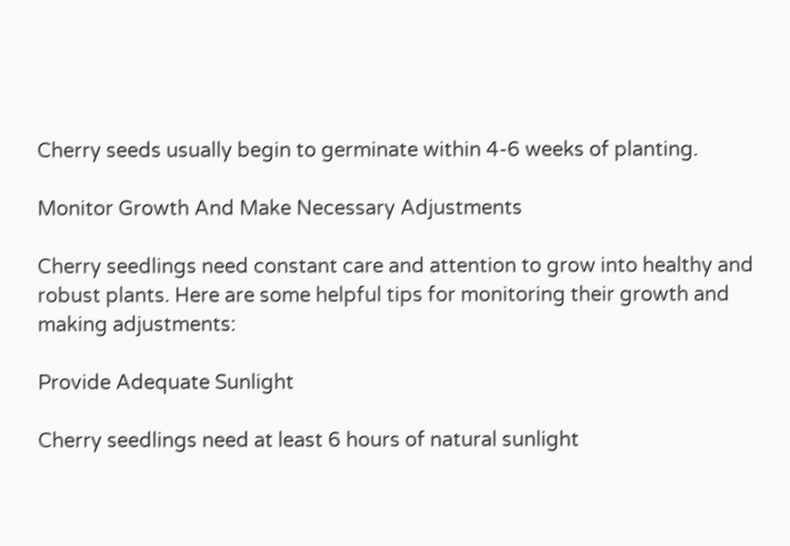Cherry seeds usually begin to germinate within 4-6 weeks of planting.

Monitor Growth And Make Necessary Adjustments

Cherry seedlings need constant care and attention to grow into healthy and robust plants. Here are some helpful tips for monitoring their growth and making adjustments:

Provide Adequate Sunlight

Cherry seedlings need at least 6 hours of natural sunlight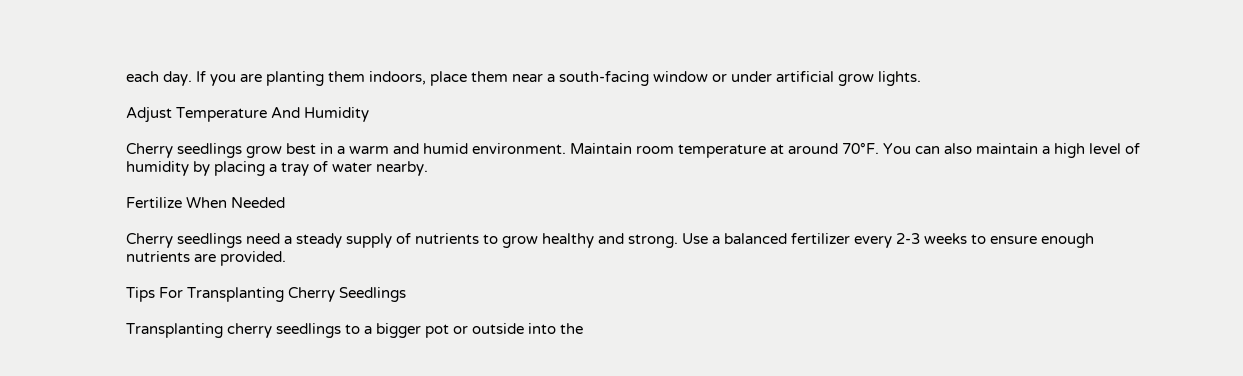each day. If you are planting them indoors, place them near a south-facing window or under artificial grow lights.

Adjust Temperature And Humidity

Cherry seedlings grow best in a warm and humid environment. Maintain room temperature at around 70°F. You can also maintain a high level of humidity by placing a tray of water nearby.

Fertilize When Needed

Cherry seedlings need a steady supply of nutrients to grow healthy and strong. Use a balanced fertilizer every 2-3 weeks to ensure enough nutrients are provided.

Tips For Transplanting Cherry Seedlings

Transplanting cherry seedlings to a bigger pot or outside into the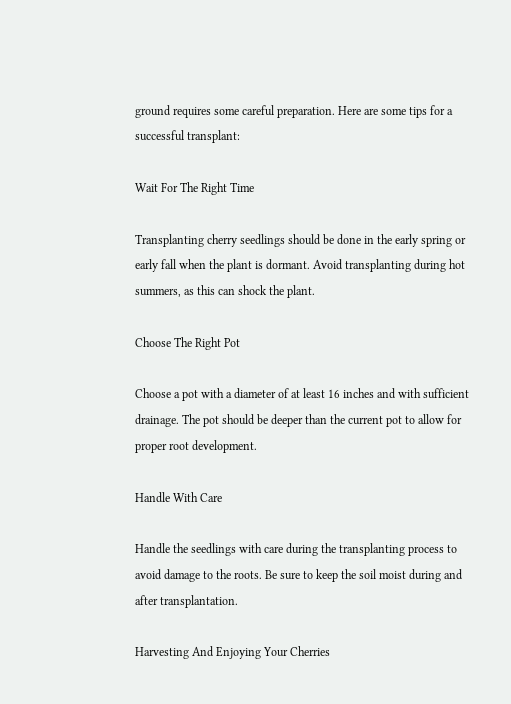ground requires some careful preparation. Here are some tips for a successful transplant:

Wait For The Right Time

Transplanting cherry seedlings should be done in the early spring or early fall when the plant is dormant. Avoid transplanting during hot summers, as this can shock the plant.

Choose The Right Pot

Choose a pot with a diameter of at least 16 inches and with sufficient drainage. The pot should be deeper than the current pot to allow for proper root development.

Handle With Care

Handle the seedlings with care during the transplanting process to avoid damage to the roots. Be sure to keep the soil moist during and after transplantation.

Harvesting And Enjoying Your Cherries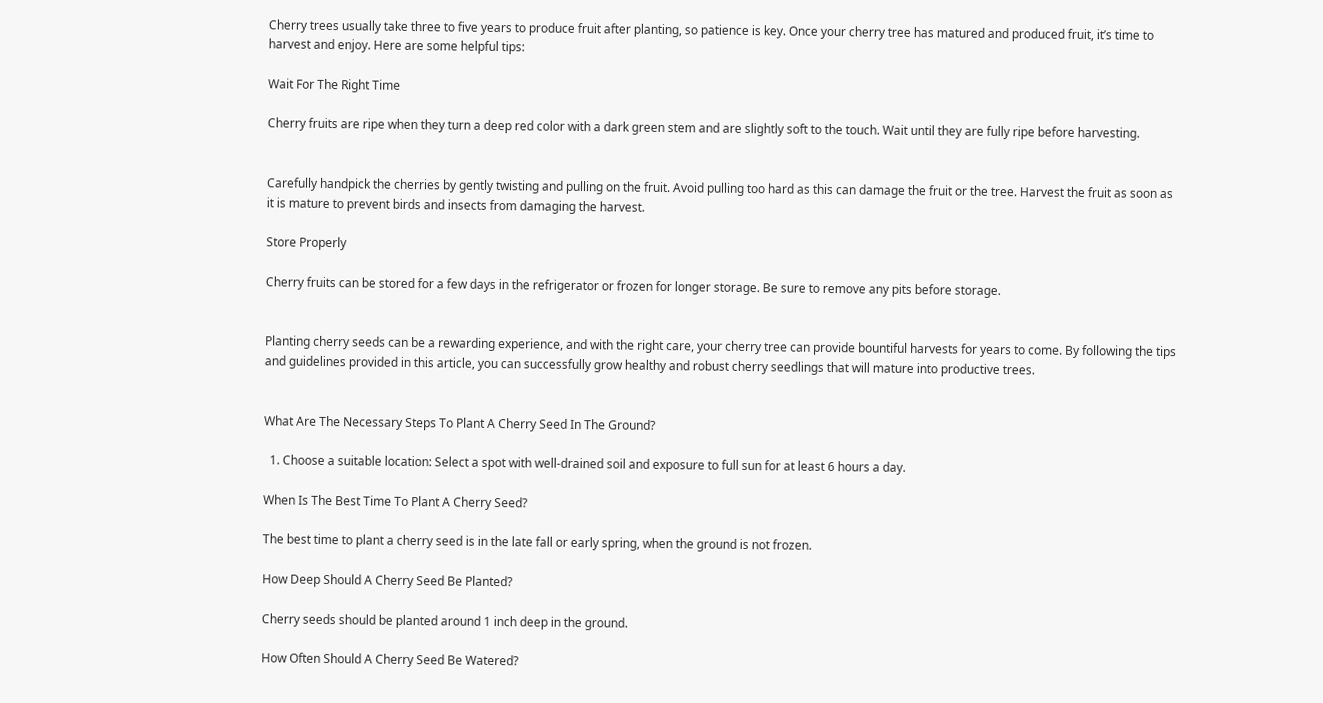Cherry trees usually take three to five years to produce fruit after planting, so patience is key. Once your cherry tree has matured and produced fruit, it’s time to harvest and enjoy. Here are some helpful tips:

Wait For The Right Time

Cherry fruits are ripe when they turn a deep red color with a dark green stem and are slightly soft to the touch. Wait until they are fully ripe before harvesting.


Carefully handpick the cherries by gently twisting and pulling on the fruit. Avoid pulling too hard as this can damage the fruit or the tree. Harvest the fruit as soon as it is mature to prevent birds and insects from damaging the harvest.

Store Properly

Cherry fruits can be stored for a few days in the refrigerator or frozen for longer storage. Be sure to remove any pits before storage.


Planting cherry seeds can be a rewarding experience, and with the right care, your cherry tree can provide bountiful harvests for years to come. By following the tips and guidelines provided in this article, you can successfully grow healthy and robust cherry seedlings that will mature into productive trees.


What Are The Necessary Steps To Plant A Cherry Seed In The Ground?

  1. Choose a suitable location: Select a spot with well-drained soil and exposure to full sun for at least 6 hours a day.

When Is The Best Time To Plant A Cherry Seed?

The best time to plant a cherry seed is in the late fall or early spring, when the ground is not frozen.

How Deep Should A Cherry Seed Be Planted?

Cherry seeds should be planted around 1 inch deep in the ground.

How Often Should A Cherry Seed Be Watered?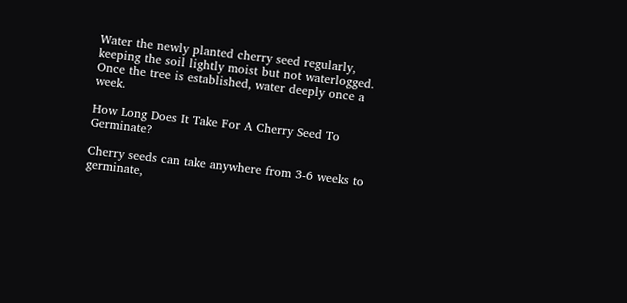Water the newly planted cherry seed regularly, keeping the soil lightly moist but not waterlogged. Once the tree is established, water deeply once a week.

How Long Does It Take For A Cherry Seed To Germinate?

Cherry seeds can take anywhere from 3-6 weeks to germinate,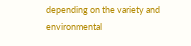depending on the variety and environmental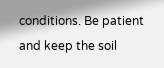conditions. Be patient and keep the soil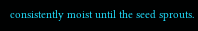consistently moist until the seed sprouts.